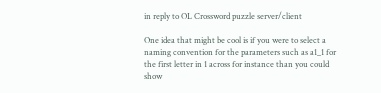in reply to OL Crossword puzzle server/client

One idea that might be cool is if you were to select a naming convention for the parameters such as a1_1 for the first letter in 1 across for instance than you could show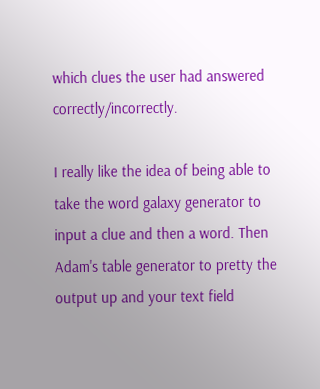which clues the user had answered correctly/incorrectly.

I really like the idea of being able to take the word galaxy generator to input a clue and then a word. Then Adam's table generator to pretty the output up and your text field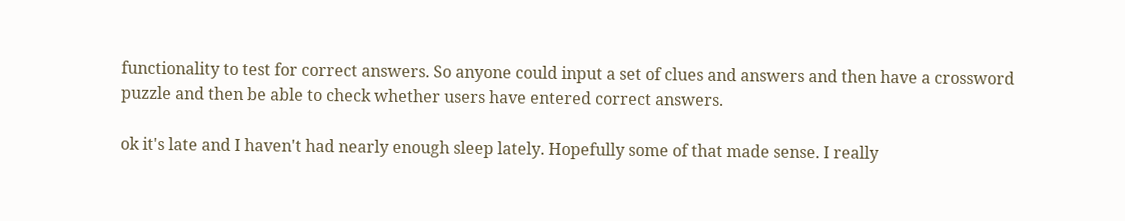functionality to test for correct answers. So anyone could input a set of clues and answers and then have a crossword puzzle and then be able to check whether users have entered correct answers.

ok it's late and I haven't had nearly enough sleep lately. Hopefully some of that made sense. I really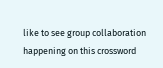like to see group collaboration happening on this crossword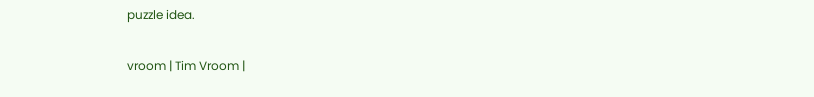puzzle idea.

vroom | Tim Vroom |